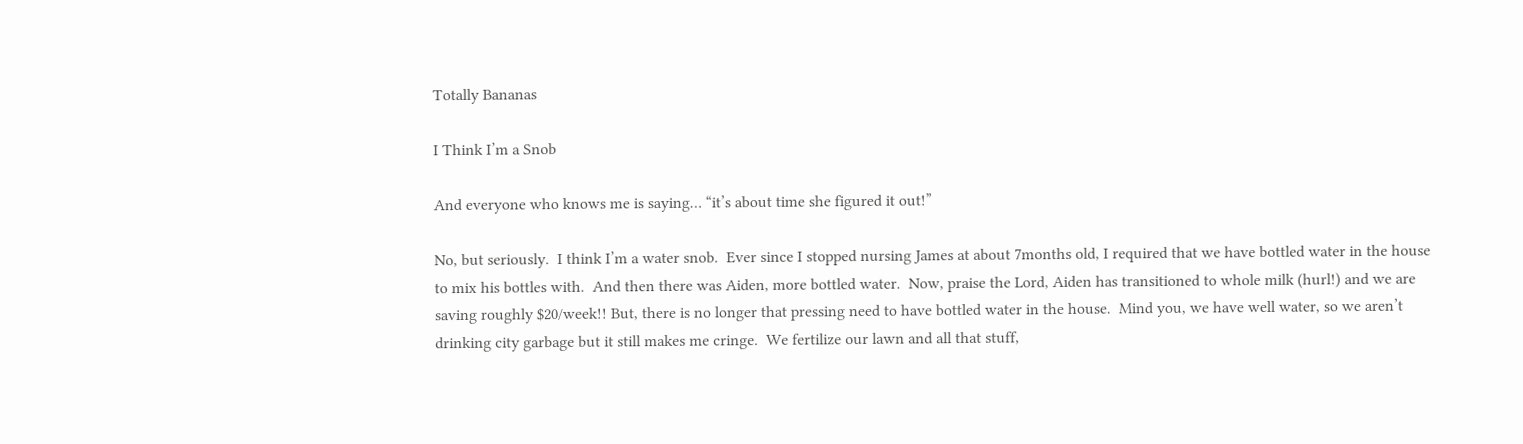Totally Bananas

I Think I’m a Snob

And everyone who knows me is saying… “it’s about time she figured it out!”

No, but seriously.  I think I’m a water snob.  Ever since I stopped nursing James at about 7months old, I required that we have bottled water in the house to mix his bottles with.  And then there was Aiden, more bottled water.  Now, praise the Lord, Aiden has transitioned to whole milk (hurl!) and we are saving roughly $20/week!! But, there is no longer that pressing need to have bottled water in the house.  Mind you, we have well water, so we aren’t drinking city garbage but it still makes me cringe.  We fertilize our lawn and all that stuff,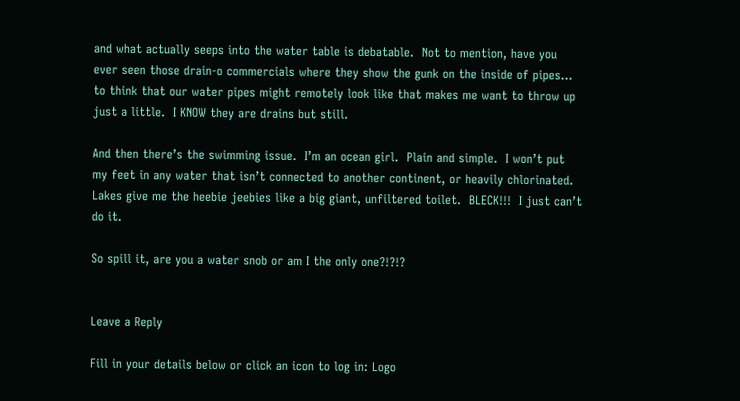and what actually seeps into the water table is debatable.  Not to mention, have you ever seen those drain-o commercials where they show the gunk on the inside of pipes… to think that our water pipes might remotely look like that makes me want to throw up just a little.  I KNOW they are drains but still.

And then there’s the swimming issue.  I’m an ocean girl.  Plain and simple.  I won’t put my feet in any water that isn’t connected to another continent, or heavily chlorinated.  Lakes give me the heebie jeebies like a big giant, unfiltered toilet.  BLECK!!!  I just can’t do it.

So spill it, are you a water snob or am I the only one?!?!?


Leave a Reply

Fill in your details below or click an icon to log in: Logo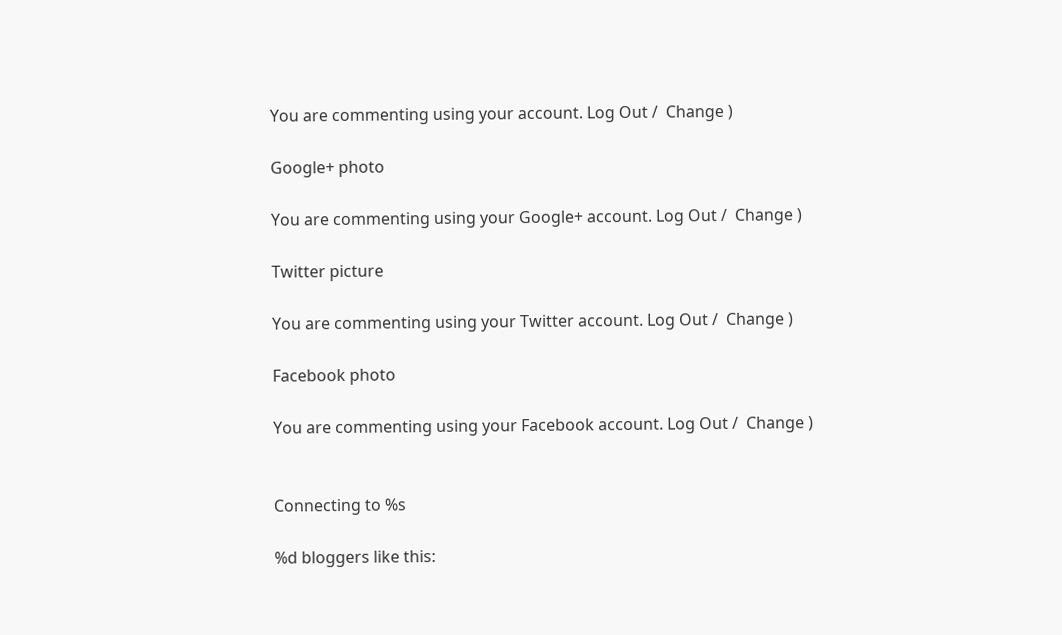You are commenting using your account. Log Out /  Change )

Google+ photo

You are commenting using your Google+ account. Log Out /  Change )

Twitter picture

You are commenting using your Twitter account. Log Out /  Change )

Facebook photo

You are commenting using your Facebook account. Log Out /  Change )


Connecting to %s

%d bloggers like this: